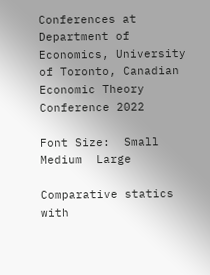Conferences at Department of Economics, University of Toronto, Canadian Economic Theory Conference 2022

Font Size:  Small  Medium  Large

Comparative statics with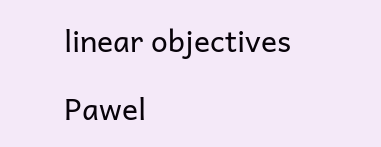linear objectives

Pawel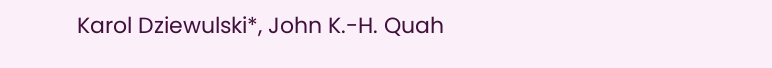Karol Dziewulski*, John K.-H. Quah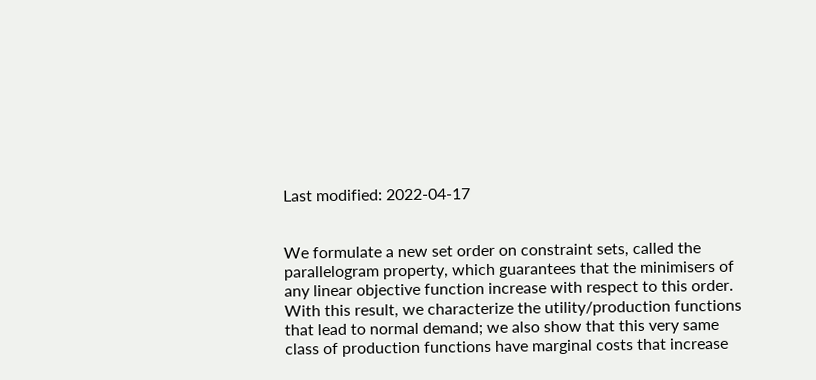Last modified: 2022-04-17


We formulate a new set order on constraint sets, called the parallelogram property, which guarantees that the minimisers of any linear objective function increase with respect to this order. With this result, we characterize the utility/production functions that lead to normal demand; we also show that this very same class of production functions have marginal costs that increase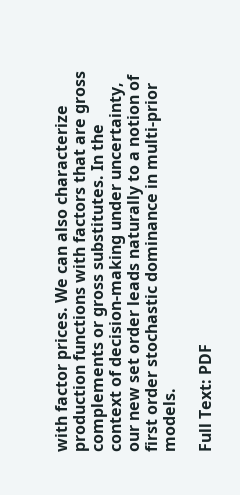with factor prices. We can also characterize production functions with factors that are gross complements or gross substitutes. In the context of decision-making under uncertainty, our new set order leads naturally to a notion of first order stochastic dominance in multi-prior models.

Full Text: PDF